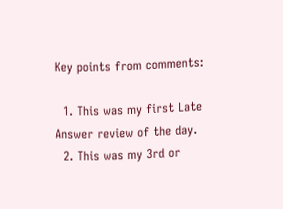Key points from comments:

  1. This was my first Late Answer review of the day.
  2. This was my 3rd or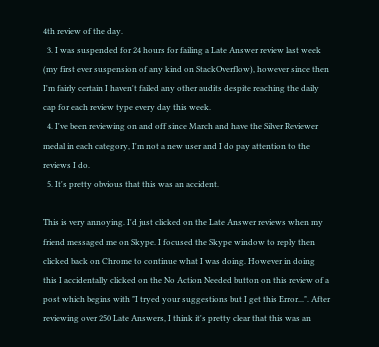4th review of the day.
  3. I was suspended for 24 hours for failing a Late Answer review last week (my first ever suspension of any kind on StackOverflow), however since then I'm fairly certain I haven't failed any other audits despite reaching the daily cap for each review type every day this week.
  4. I've been reviewing on and off since March and have the Silver Reviewer medal in each category, I'm not a new user and I do pay attention to the reviews I do.
  5. It's pretty obvious that this was an accident.

This is very annoying. I'd just clicked on the Late Answer reviews when my friend messaged me on Skype. I focused the Skype window to reply then clicked back on Chrome to continue what I was doing. However in doing this I accidentally clicked on the No Action Needed button on this review of a post which begins with "I tryed your suggestions but I get this Error...". After reviewing over 250 Late Answers, I think it's pretty clear that this was an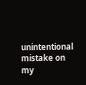unintentional mistake on my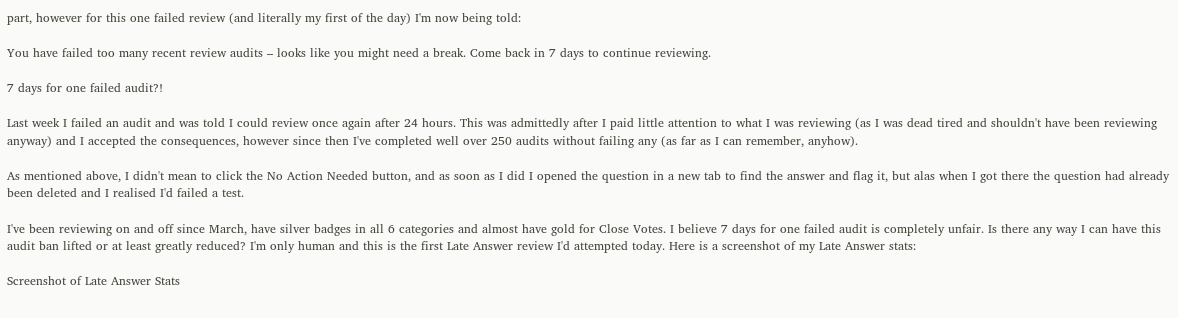part, however for this one failed review (and literally my first of the day) I'm now being told:

You have failed too many recent review audits – looks like you might need a break. Come back in 7 days to continue reviewing.

7 days for one failed audit?!

Last week I failed an audit and was told I could review once again after 24 hours. This was admittedly after I paid little attention to what I was reviewing (as I was dead tired and shouldn't have been reviewing anyway) and I accepted the consequences, however since then I've completed well over 250 audits without failing any (as far as I can remember, anyhow).

As mentioned above, I didn't mean to click the No Action Needed button, and as soon as I did I opened the question in a new tab to find the answer and flag it, but alas when I got there the question had already been deleted and I realised I'd failed a test.

I've been reviewing on and off since March, have silver badges in all 6 categories and almost have gold for Close Votes. I believe 7 days for one failed audit is completely unfair. Is there any way I can have this audit ban lifted or at least greatly reduced? I'm only human and this is the first Late Answer review I'd attempted today. Here is a screenshot of my Late Answer stats:

Screenshot of Late Answer Stats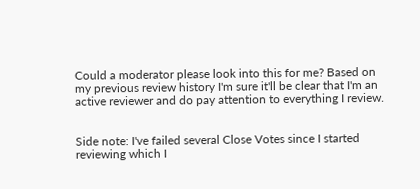Could a moderator please look into this for me? Based on my previous review history I'm sure it'll be clear that I'm an active reviewer and do pay attention to everything I review.


Side note: I've failed several Close Votes since I started reviewing which I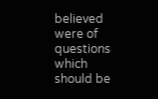believed were of questions which should be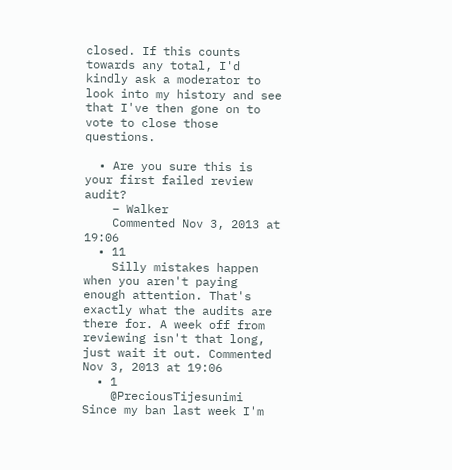closed. If this counts towards any total, I'd kindly ask a moderator to look into my history and see that I've then gone on to vote to close those questions.

  • Are you sure this is your first failed review audit?
    – Walker
    Commented Nov 3, 2013 at 19:06
  • 11
    Silly mistakes happen when you aren't paying enough attention. That's exactly what the audits are there for. A week off from reviewing isn't that long, just wait it out. Commented Nov 3, 2013 at 19:06
  • 1
    @PreciousTijesunimi Since my ban last week I'm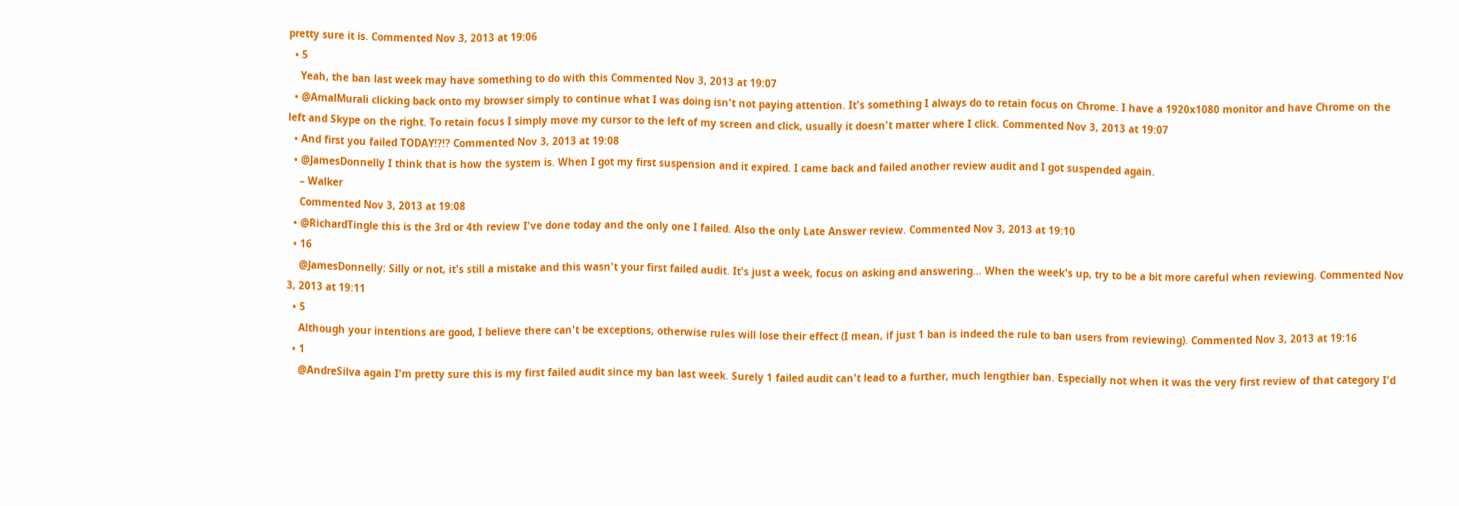pretty sure it is. Commented Nov 3, 2013 at 19:06
  • 5
    Yeah, the ban last week may have something to do with this Commented Nov 3, 2013 at 19:07
  • @AmalMurali clicking back onto my browser simply to continue what I was doing isn't not paying attention. It's something I always do to retain focus on Chrome. I have a 1920x1080 monitor and have Chrome on the left and Skype on the right. To retain focus I simply move my cursor to the left of my screen and click, usually it doesn't matter where I click. Commented Nov 3, 2013 at 19:07
  • And first you failed TODAY!?!? Commented Nov 3, 2013 at 19:08
  • @JamesDonnelly I think that is how the system is. When I got my first suspension and it expired. I came back and failed another review audit and I got suspended again.
    – Walker
    Commented Nov 3, 2013 at 19:08
  • @RichardTingle this is the 3rd or 4th review I've done today and the only one I failed. Also the only Late Answer review. Commented Nov 3, 2013 at 19:10
  • 16
    @JamesDonnelly: Silly or not, it's still a mistake and this wasn't your first failed audit. It's just a week, focus on asking and answering... When the week's up, try to be a bit more careful when reviewing. Commented Nov 3, 2013 at 19:11
  • 5
    Although your intentions are good, I believe there can't be exceptions, otherwise rules will lose their effect (I mean, if just 1 ban is indeed the rule to ban users from reviewing). Commented Nov 3, 2013 at 19:16
  • 1
    @AndreSilva again I'm pretty sure this is my first failed audit since my ban last week. Surely 1 failed audit can't lead to a further, much lengthier ban. Especially not when it was the very first review of that category I'd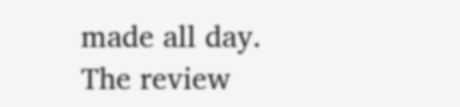made all day. The review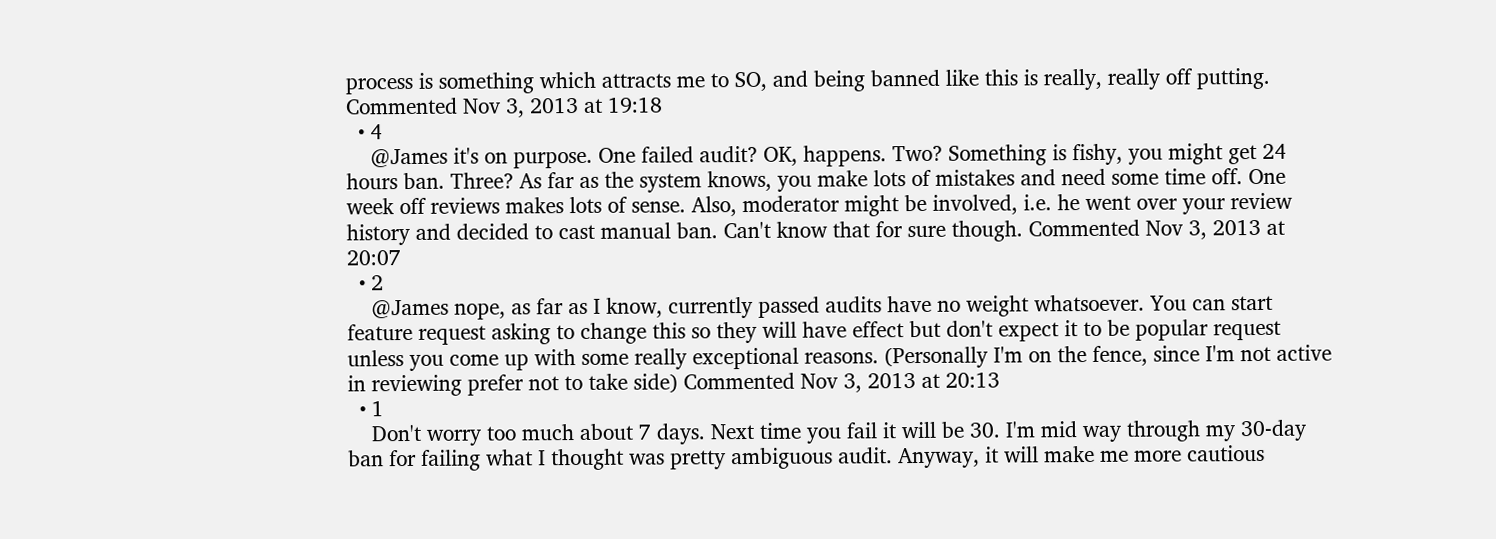process is something which attracts me to SO, and being banned like this is really, really off putting. Commented Nov 3, 2013 at 19:18
  • 4
    @James it's on purpose. One failed audit? OK, happens. Two? Something is fishy, you might get 24 hours ban. Three? As far as the system knows, you make lots of mistakes and need some time off. One week off reviews makes lots of sense. Also, moderator might be involved, i.e. he went over your review history and decided to cast manual ban. Can't know that for sure though. Commented Nov 3, 2013 at 20:07
  • 2
    @James nope, as far as I know, currently passed audits have no weight whatsoever. You can start feature request asking to change this so they will have effect but don't expect it to be popular request unless you come up with some really exceptional reasons. (Personally I'm on the fence, since I'm not active in reviewing prefer not to take side) Commented Nov 3, 2013 at 20:13
  • 1
    Don't worry too much about 7 days. Next time you fail it will be 30. I'm mid way through my 30-day ban for failing what I thought was pretty ambiguous audit. Anyway, it will make me more cautious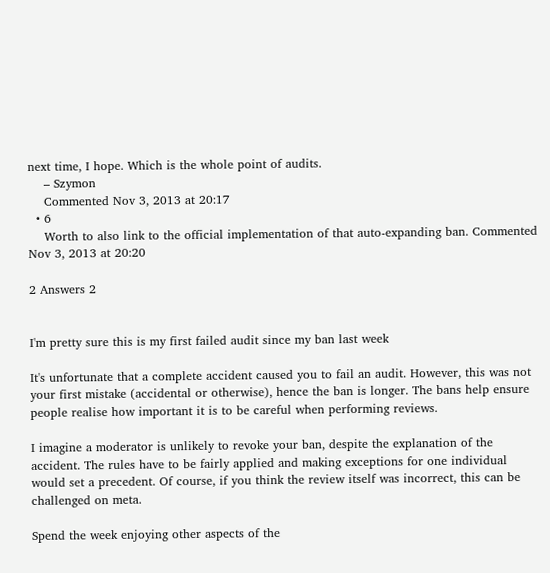next time, I hope. Which is the whole point of audits.
    – Szymon
    Commented Nov 3, 2013 at 20:17
  • 6
    Worth to also link to the official implementation of that auto-expanding ban. Commented Nov 3, 2013 at 20:20

2 Answers 2


I'm pretty sure this is my first failed audit since my ban last week

It's unfortunate that a complete accident caused you to fail an audit. However, this was not your first mistake (accidental or otherwise), hence the ban is longer. The bans help ensure people realise how important it is to be careful when performing reviews.

I imagine a moderator is unlikely to revoke your ban, despite the explanation of the accident. The rules have to be fairly applied and making exceptions for one individual would set a precedent. Of course, if you think the review itself was incorrect, this can be challenged on meta.

Spend the week enjoying other aspects of the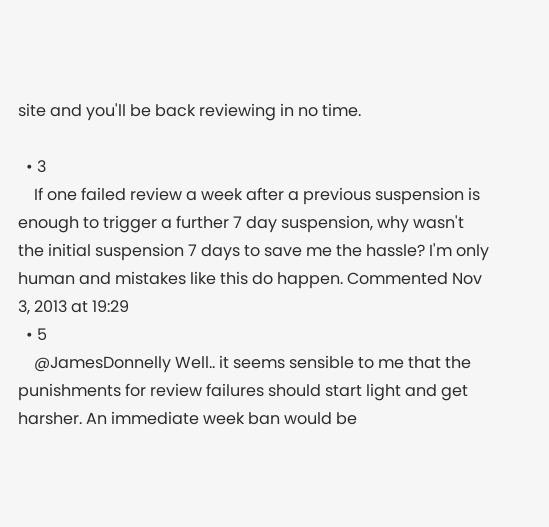site and you'll be back reviewing in no time.

  • 3
    If one failed review a week after a previous suspension is enough to trigger a further 7 day suspension, why wasn't the initial suspension 7 days to save me the hassle? I'm only human and mistakes like this do happen. Commented Nov 3, 2013 at 19:29
  • 5
    @JamesDonnelly Well.. it seems sensible to me that the punishments for review failures should start light and get harsher. An immediate week ban would be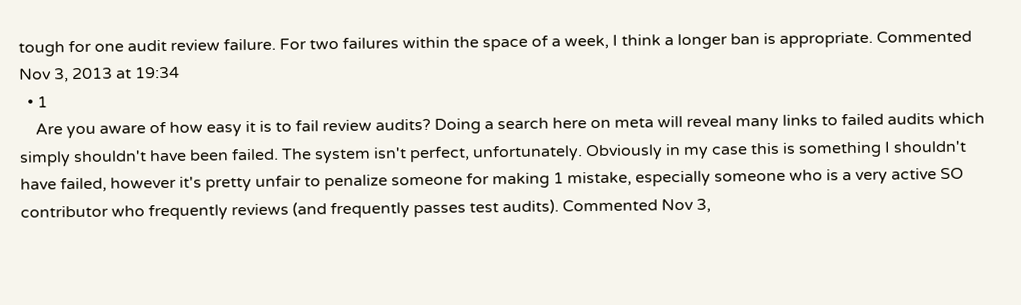tough for one audit review failure. For two failures within the space of a week, I think a longer ban is appropriate. Commented Nov 3, 2013 at 19:34
  • 1
    Are you aware of how easy it is to fail review audits? Doing a search here on meta will reveal many links to failed audits which simply shouldn't have been failed. The system isn't perfect, unfortunately. Obviously in my case this is something I shouldn't have failed, however it's pretty unfair to penalize someone for making 1 mistake, especially someone who is a very active SO contributor who frequently reviews (and frequently passes test audits). Commented Nov 3,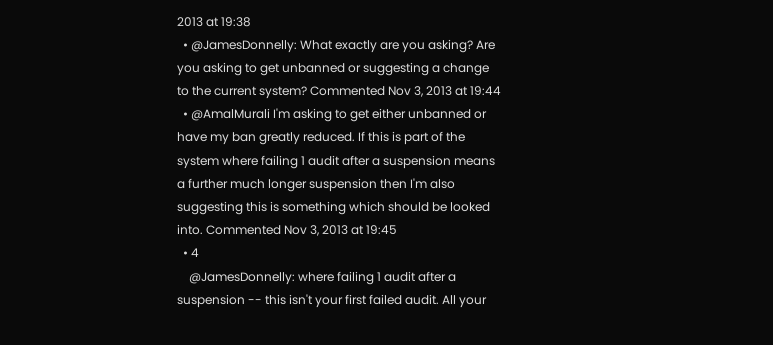2013 at 19:38
  • @JamesDonnelly: What exactly are you asking? Are you asking to get unbanned or suggesting a change to the current system? Commented Nov 3, 2013 at 19:44
  • @AmalMurali I'm asking to get either unbanned or have my ban greatly reduced. If this is part of the system where failing 1 audit after a suspension means a further much longer suspension then I'm also suggesting this is something which should be looked into. Commented Nov 3, 2013 at 19:45
  • 4
    @JamesDonnelly: where failing 1 audit after a suspension -- this isn't your first failed audit. All your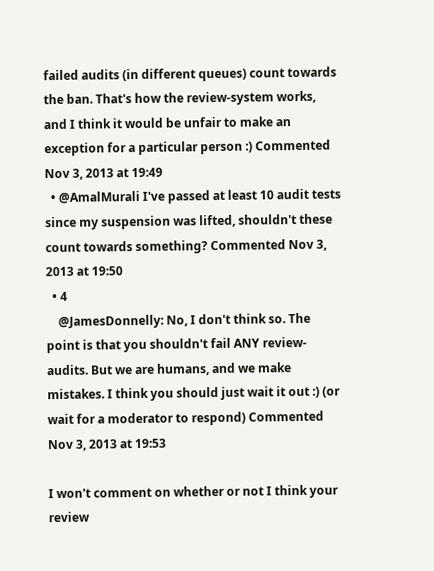failed audits (in different queues) count towards the ban. That's how the review-system works, and I think it would be unfair to make an exception for a particular person :) Commented Nov 3, 2013 at 19:49
  • @AmalMurali I've passed at least 10 audit tests since my suspension was lifted, shouldn't these count towards something? Commented Nov 3, 2013 at 19:50
  • 4
    @JamesDonnelly: No, I don't think so. The point is that you shouldn't fail ANY review-audits. But we are humans, and we make mistakes. I think you should just wait it out :) (or wait for a moderator to respond) Commented Nov 3, 2013 at 19:53

I won't comment on whether or not I think your review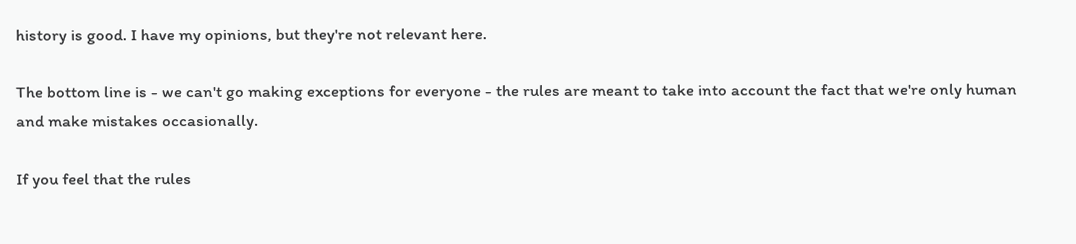history is good. I have my opinions, but they're not relevant here.

The bottom line is - we can't go making exceptions for everyone - the rules are meant to take into account the fact that we're only human and make mistakes occasionally.

If you feel that the rules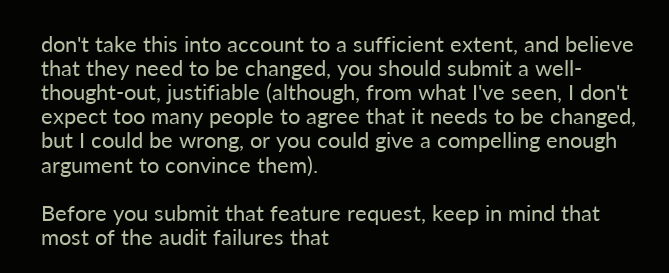don't take this into account to a sufficient extent, and believe that they need to be changed, you should submit a well-thought-out, justifiable (although, from what I've seen, I don't expect too many people to agree that it needs to be changed, but I could be wrong, or you could give a compelling enough argument to convince them).

Before you submit that feature request, keep in mind that most of the audit failures that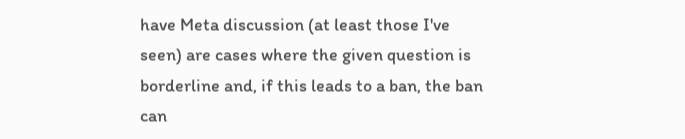have Meta discussion (at least those I've seen) are cases where the given question is borderline and, if this leads to a ban, the ban can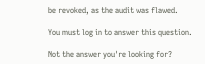be revoked, as the audit was flawed.

You must log in to answer this question.

Not the answer you're looking for?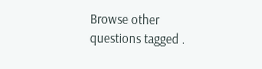Browse other questions tagged .